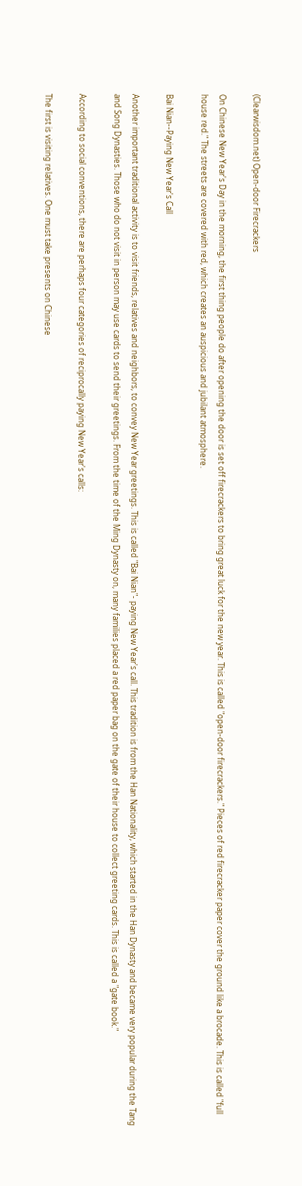(Clearwisdom.net) Open-door Firecrackers

On Chinese New Year's Day in the morning, the first thing people do after opening the door is set off firecrackers to bring great luck for the new year. This is called "open-door firecrackers." Pieces of red firecracker paper cover the ground like a brocade. This is called "full house red." The streets are covered with red, which creates an auspicious and jubilant atmosphere.

Bai Nian--Paying New Year's Call

Another important traditional activity is to visit friends, relatives and neighbors, to convey New Year greetings. This is called "Bai Nian"- paying New Year's call. This tradition is from the Han Nationality, which started in the Han Dynasty and became very popular during the Tang and Song Dynasties. Those who do not visit in person may use cards to send their greetings. From the time of the Ming Dynasty on, many families placed a red paper bag on the gate of their house to collect greeting cards. This is called a "gate book."

According to social conventions, there are perhaps four categories of reciprocally paying New Year's calls:

The first is visiting relatives. One must take presents on Chinese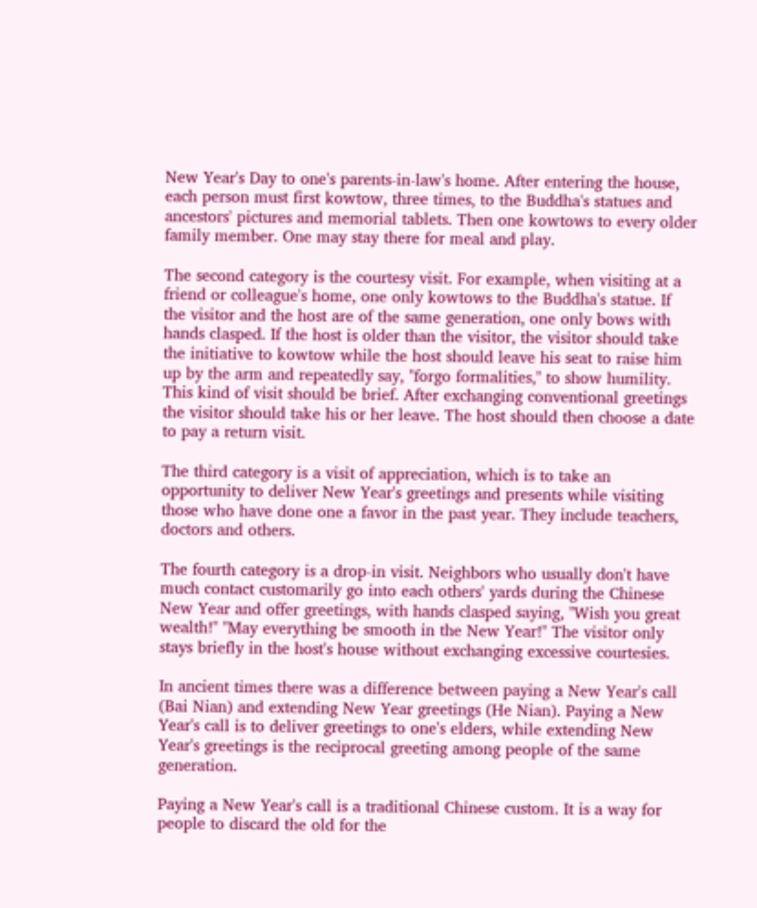New Year's Day to one's parents-in-law's home. After entering the house, each person must first kowtow, three times, to the Buddha's statues and ancestors' pictures and memorial tablets. Then one kowtows to every older family member. One may stay there for meal and play.

The second category is the courtesy visit. For example, when visiting at a friend or colleague's home, one only kowtows to the Buddha's statue. If the visitor and the host are of the same generation, one only bows with hands clasped. If the host is older than the visitor, the visitor should take the initiative to kowtow while the host should leave his seat to raise him up by the arm and repeatedly say, "forgo formalities," to show humility. This kind of visit should be brief. After exchanging conventional greetings the visitor should take his or her leave. The host should then choose a date to pay a return visit.

The third category is a visit of appreciation, which is to take an opportunity to deliver New Year's greetings and presents while visiting those who have done one a favor in the past year. They include teachers, doctors and others.

The fourth category is a drop-in visit. Neighbors who usually don't have much contact customarily go into each others' yards during the Chinese New Year and offer greetings, with hands clasped saying, "Wish you great wealth!" "May everything be smooth in the New Year!" The visitor only stays briefly in the host's house without exchanging excessive courtesies.

In ancient times there was a difference between paying a New Year's call (Bai Nian) and extending New Year greetings (He Nian). Paying a New Year's call is to deliver greetings to one's elders, while extending New Year's greetings is the reciprocal greeting among people of the same generation.

Paying a New Year's call is a traditional Chinese custom. It is a way for people to discard the old for the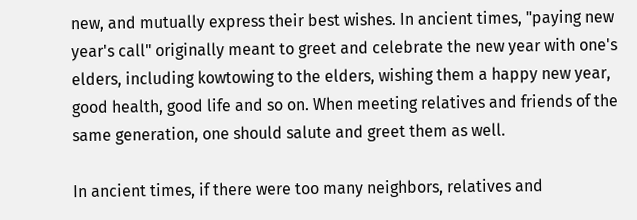new, and mutually express their best wishes. In ancient times, "paying new year's call" originally meant to greet and celebrate the new year with one's elders, including kowtowing to the elders, wishing them a happy new year, good health, good life and so on. When meeting relatives and friends of the same generation, one should salute and greet them as well.

In ancient times, if there were too many neighbors, relatives and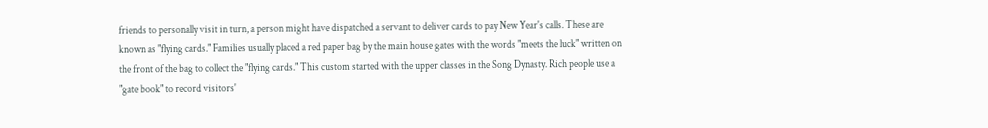friends to personally visit in turn, a person might have dispatched a servant to deliver cards to pay New Year's calls. These are known as "flying cards." Families usually placed a red paper bag by the main house gates with the words "meets the luck" written on the front of the bag to collect the "flying cards." This custom started with the upper classes in the Song Dynasty. Rich people use a "gate book" to record visitors'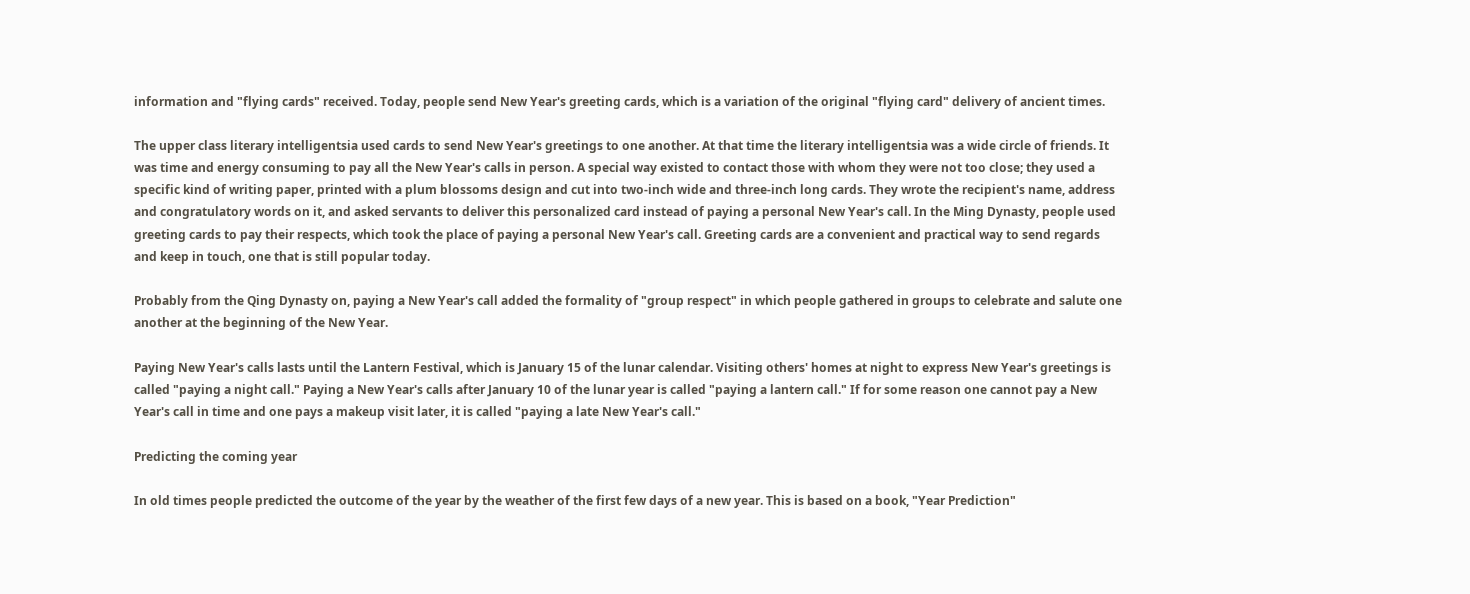information and "flying cards" received. Today, people send New Year's greeting cards, which is a variation of the original "flying card" delivery of ancient times.

The upper class literary intelligentsia used cards to send New Year's greetings to one another. At that time the literary intelligentsia was a wide circle of friends. It was time and energy consuming to pay all the New Year's calls in person. A special way existed to contact those with whom they were not too close; they used a specific kind of writing paper, printed with a plum blossoms design and cut into two-inch wide and three-inch long cards. They wrote the recipient's name, address and congratulatory words on it, and asked servants to deliver this personalized card instead of paying a personal New Year's call. In the Ming Dynasty, people used greeting cards to pay their respects, which took the place of paying a personal New Year's call. Greeting cards are a convenient and practical way to send regards and keep in touch, one that is still popular today.

Probably from the Qing Dynasty on, paying a New Year's call added the formality of "group respect" in which people gathered in groups to celebrate and salute one another at the beginning of the New Year.

Paying New Year's calls lasts until the Lantern Festival, which is January 15 of the lunar calendar. Visiting others' homes at night to express New Year's greetings is called "paying a night call." Paying a New Year's calls after January 10 of the lunar year is called "paying a lantern call." If for some reason one cannot pay a New Year's call in time and one pays a makeup visit later, it is called "paying a late New Year's call."

Predicting the coming year

In old times people predicted the outcome of the year by the weather of the first few days of a new year. This is based on a book, "Year Prediction"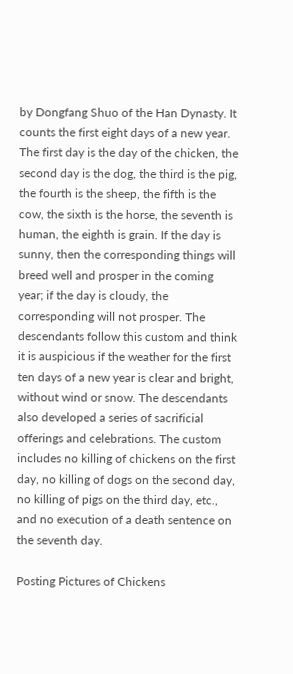by Dongfang Shuo of the Han Dynasty. It counts the first eight days of a new year. The first day is the day of the chicken, the second day is the dog, the third is the pig, the fourth is the sheep, the fifth is the cow, the sixth is the horse, the seventh is human, the eighth is grain. If the day is sunny, then the corresponding things will breed well and prosper in the coming year; if the day is cloudy, the corresponding will not prosper. The descendants follow this custom and think it is auspicious if the weather for the first ten days of a new year is clear and bright, without wind or snow. The descendants also developed a series of sacrificial offerings and celebrations. The custom includes no killing of chickens on the first day, no killing of dogs on the second day, no killing of pigs on the third day, etc., and no execution of a death sentence on the seventh day.

Posting Pictures of Chickens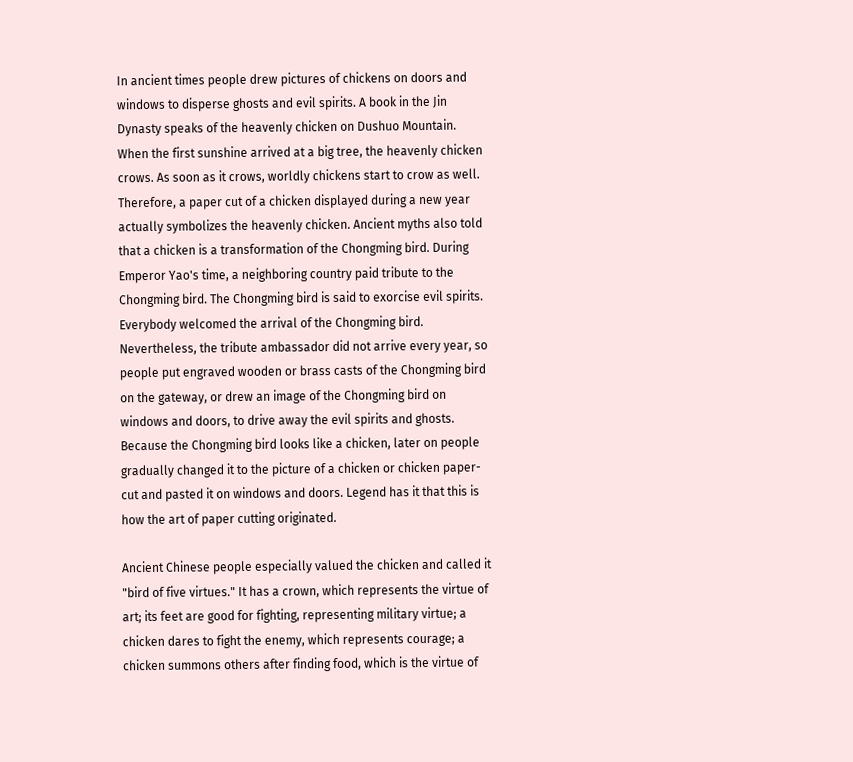In ancient times people drew pictures of chickens on doors and windows to disperse ghosts and evil spirits. A book in the Jin Dynasty speaks of the heavenly chicken on Dushuo Mountain. When the first sunshine arrived at a big tree, the heavenly chicken crows. As soon as it crows, worldly chickens start to crow as well. Therefore, a paper cut of a chicken displayed during a new year actually symbolizes the heavenly chicken. Ancient myths also told that a chicken is a transformation of the Chongming bird. During Emperor Yao's time, a neighboring country paid tribute to the Chongming bird. The Chongming bird is said to exorcise evil spirits. Everybody welcomed the arrival of the Chongming bird. Nevertheless, the tribute ambassador did not arrive every year, so people put engraved wooden or brass casts of the Chongming bird on the gateway, or drew an image of the Chongming bird on windows and doors, to drive away the evil spirits and ghosts. Because the Chongming bird looks like a chicken, later on people gradually changed it to the picture of a chicken or chicken paper-cut and pasted it on windows and doors. Legend has it that this is how the art of paper cutting originated.

Ancient Chinese people especially valued the chicken and called it "bird of five virtues." It has a crown, which represents the virtue of art; its feet are good for fighting, representing military virtue; a chicken dares to fight the enemy, which represents courage; a chicken summons others after finding food, which is the virtue of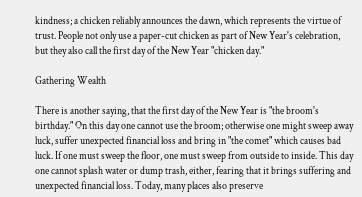kindness; a chicken reliably announces the dawn, which represents the virtue of trust. People not only use a paper-cut chicken as part of New Year's celebration, but they also call the first day of the New Year "chicken day."

Gathering Wealth

There is another saying, that the first day of the New Year is "the broom's birthday." On this day one cannot use the broom; otherwise one might sweep away luck, suffer unexpected financial loss and bring in "the comet" which causes bad luck. If one must sweep the floor, one must sweep from outside to inside. This day one cannot splash water or dump trash, either, fearing that it brings suffering and unexpected financial loss. Today, many places also preserve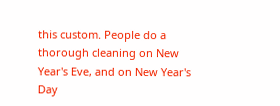this custom. People do a thorough cleaning on New Year's Eve, and on New Year's Day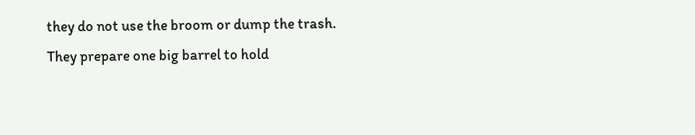they do not use the broom or dump the trash. They prepare one big barrel to hold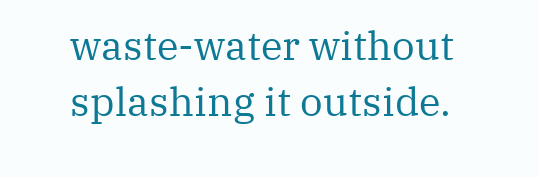waste-water without splashing it outside.